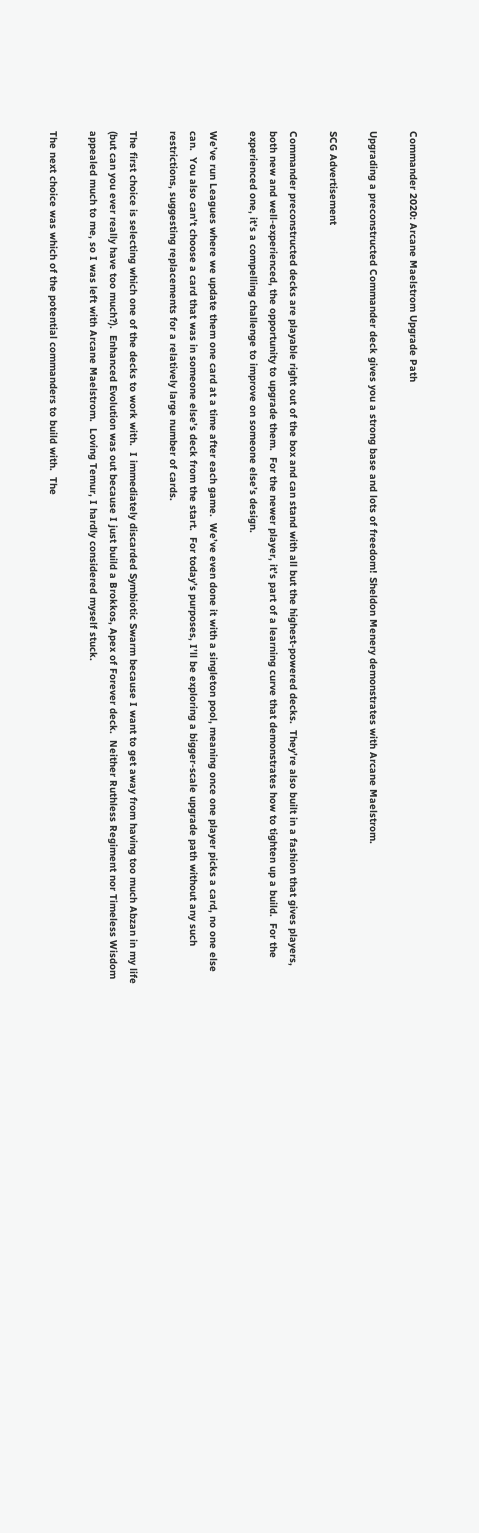Commander 2020: Arcane Maelstrom Upgrade Path

Upgrading a preconstructed Commander deck gives you a strong base and lots of freedom! Sheldon Menery demonstrates with Arcane Maelstrom.

SCG Advertisement

Commander preconstructed decks are playable right out of the box and can stand with all but the highest-powered decks.  They’re also built in a fashion that gives players, both new and well-experienced, the opportunity to upgrade them.  For the newer player, it’s part of a learning curve that demonstrates how to tighten up a build.  For the experienced one, it’s a compelling challenge to improve on someone else’s design.

We’ve run Leagues where we update them one card at a time after each game.  We’ve even done it with a singleton pool, meaning once one player picks a card, no one else can.  You also can’t choose a card that was in someone else’s deck from the start.  For today’s purposes, I’ll be exploring a bigger-scale upgrade path without any such restrictions, suggesting replacements for a relatively large number of cards.

The first choice is selecting which one of the decks to work with.  I immediately discarded Symbiotic Swarm because I want to get away from having too much Abzan in my life (but can you ever really have too much?).  Enhanced Evolution was out because I just build a Brokkos, Apex of Forever deck.  Neither Ruthless Regiment nor Timeless Wisdom appealed much to me, so I was left with Arcane Maelstrom.  Loving Temur, I hardly considered myself stuck.

The next choice was which of the potential commanders to build with.  The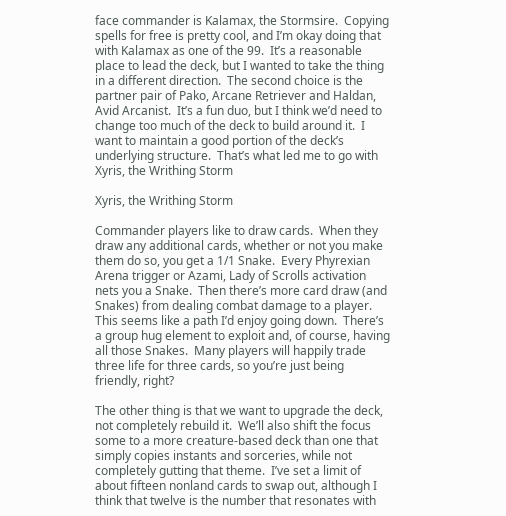face commander is Kalamax, the Stormsire.  Copying spells for free is pretty cool, and I’m okay doing that with Kalamax as one of the 99.  It’s a reasonable place to lead the deck, but I wanted to take the thing in a different direction.  The second choice is the partner pair of Pako, Arcane Retriever and Haldan, Avid Arcanist.  It’s a fun duo, but I think we’d need to change too much of the deck to build around it.  I want to maintain a good portion of the deck’s underlying structure.  That’s what led me to go with Xyris, the Writhing Storm

Xyris, the Writhing Storm

Commander players like to draw cards.  When they draw any additional cards, whether or not you make them do so, you get a 1/1 Snake.  Every Phyrexian Arena trigger or Azami, Lady of Scrolls activation nets you a Snake.  Then there’s more card draw (and Snakes) from dealing combat damage to a player.  This seems like a path I’d enjoy going down.  There’s a group hug element to exploit and, of course, having all those Snakes.  Many players will happily trade three life for three cards, so you’re just being friendly, right?

The other thing is that we want to upgrade the deck, not completely rebuild it.  We’ll also shift the focus some to a more creature-based deck than one that simply copies instants and sorceries, while not completely gutting that theme.  I’ve set a limit of about fifteen nonland cards to swap out, although I think that twelve is the number that resonates with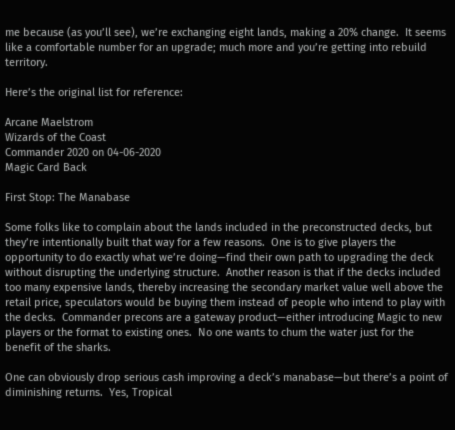me because (as you’ll see), we’re exchanging eight lands, making a 20% change.  It seems like a comfortable number for an upgrade; much more and you’re getting into rebuild territory.

Here’s the original list for reference:

Arcane Maelstrom
Wizards of the Coast
Commander 2020 on 04-06-2020
Magic Card Back

First Stop: The Manabase

Some folks like to complain about the lands included in the preconstructed decks, but they’re intentionally built that way for a few reasons.  One is to give players the opportunity to do exactly what we’re doing—find their own path to upgrading the deck without disrupting the underlying structure.  Another reason is that if the decks included too many expensive lands, thereby increasing the secondary market value well above the retail price, speculators would be buying them instead of people who intend to play with the decks.  Commander precons are a gateway product—either introducing Magic to new players or the format to existing ones.  No one wants to chum the water just for the benefit of the sharks.

One can obviously drop serious cash improving a deck’s manabase—but there’s a point of diminishing returns.  Yes, Tropical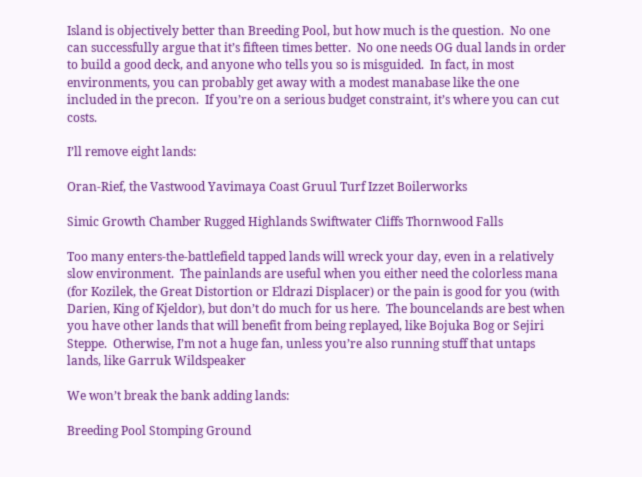Island is objectively better than Breeding Pool, but how much is the question.  No one can successfully argue that it’s fifteen times better.  No one needs OG dual lands in order to build a good deck, and anyone who tells you so is misguided.  In fact, in most environments, you can probably get away with a modest manabase like the one included in the precon.  If you’re on a serious budget constraint, it’s where you can cut costs.

I’ll remove eight lands:

Oran-Rief, the Vastwood Yavimaya Coast Gruul Turf Izzet Boilerworks

Simic Growth Chamber Rugged Highlands Swiftwater Cliffs Thornwood Falls

Too many enters-the-battlefield tapped lands will wreck your day, even in a relatively slow environment.  The painlands are useful when you either need the colorless mana (for Kozilek, the Great Distortion or Eldrazi Displacer) or the pain is good for you (with Darien, King of Kjeldor), but don’t do much for us here.  The bouncelands are best when you have other lands that will benefit from being replayed, like Bojuka Bog or Sejiri Steppe.  Otherwise, I’m not a huge fan, unless you’re also running stuff that untaps lands, like Garruk Wildspeaker

We won’t break the bank adding lands:

Breeding Pool Stomping Ground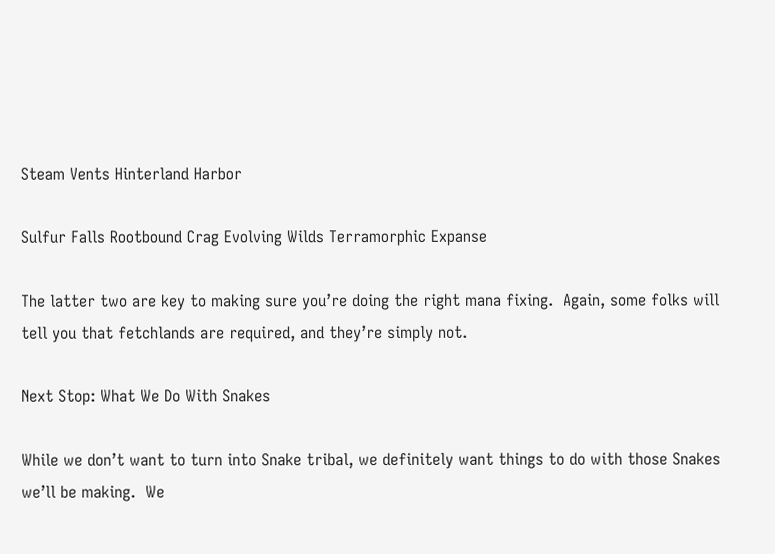Steam Vents Hinterland Harbor

Sulfur Falls Rootbound Crag Evolving Wilds Terramorphic Expanse

The latter two are key to making sure you’re doing the right mana fixing.  Again, some folks will tell you that fetchlands are required, and they’re simply not.

Next Stop: What We Do With Snakes

While we don’t want to turn into Snake tribal, we definitely want things to do with those Snakes we’ll be making.  We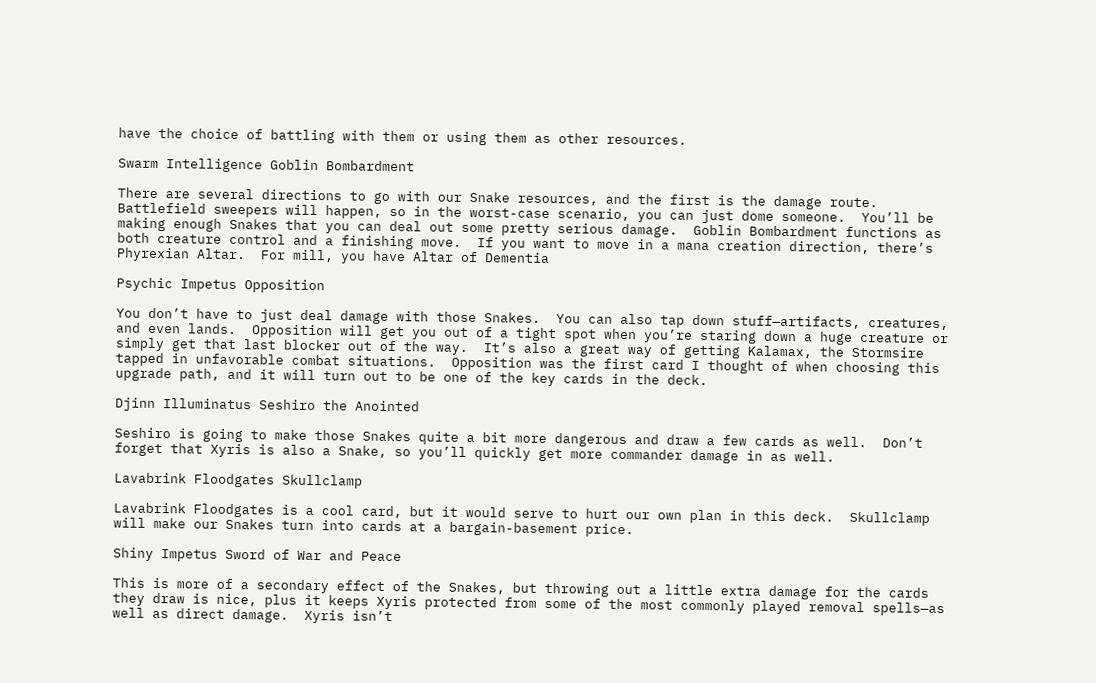have the choice of battling with them or using them as other resources.

Swarm Intelligence Goblin Bombardment

There are several directions to go with our Snake resources, and the first is the damage route.  Battlefield sweepers will happen, so in the worst-case scenario, you can just dome someone.  You’ll be making enough Snakes that you can deal out some pretty serious damage.  Goblin Bombardment functions as both creature control and a finishing move.  If you want to move in a mana creation direction, there’s Phyrexian Altar.  For mill, you have Altar of Dementia

Psychic Impetus Opposition

You don’t have to just deal damage with those Snakes.  You can also tap down stuff—artifacts, creatures, and even lands.  Opposition will get you out of a tight spot when you’re staring down a huge creature or simply get that last blocker out of the way.  It’s also a great way of getting Kalamax, the Stormsire tapped in unfavorable combat situations.  Opposition was the first card I thought of when choosing this upgrade path, and it will turn out to be one of the key cards in the deck.

Djinn Illuminatus Seshiro the Anointed

Seshiro is going to make those Snakes quite a bit more dangerous and draw a few cards as well.  Don’t forget that Xyris is also a Snake, so you’ll quickly get more commander damage in as well.

Lavabrink Floodgates Skullclamp

Lavabrink Floodgates is a cool card, but it would serve to hurt our own plan in this deck.  Skullclamp will make our Snakes turn into cards at a bargain-basement price.

Shiny Impetus Sword of War and Peace

This is more of a secondary effect of the Snakes, but throwing out a little extra damage for the cards they draw is nice, plus it keeps Xyris protected from some of the most commonly played removal spells—as well as direct damage.  Xyris isn’t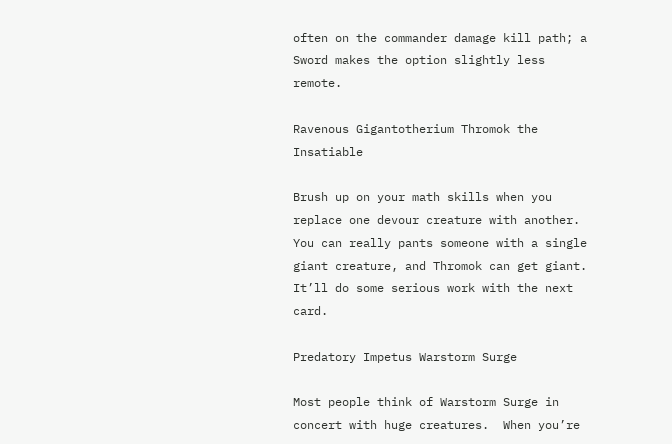often on the commander damage kill path; a Sword makes the option slightly less remote.

Ravenous Gigantotherium Thromok the Insatiable

Brush up on your math skills when you replace one devour creature with another.  You can really pants someone with a single giant creature, and Thromok can get giant.  It’ll do some serious work with the next card.

Predatory Impetus Warstorm Surge

Most people think of Warstorm Surge in concert with huge creatures.  When you’re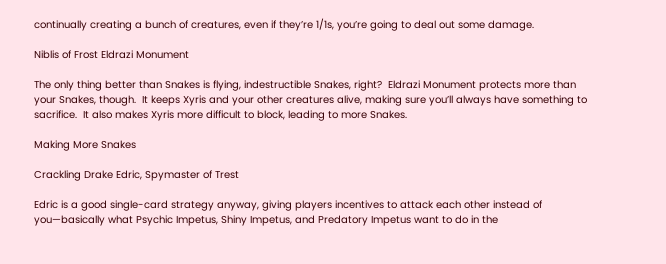continually creating a bunch of creatures, even if they’re 1/1s, you’re going to deal out some damage.

Niblis of Frost Eldrazi Monument

The only thing better than Snakes is flying, indestructible Snakes, right?  Eldrazi Monument protects more than your Snakes, though.  It keeps Xyris and your other creatures alive, making sure you’ll always have something to sacrifice.  It also makes Xyris more difficult to block, leading to more Snakes.

Making More Snakes

Crackling Drake Edric, Spymaster of Trest

Edric is a good single-card strategy anyway, giving players incentives to attack each other instead of you—basically what Psychic Impetus, Shiny Impetus, and Predatory Impetus want to do in the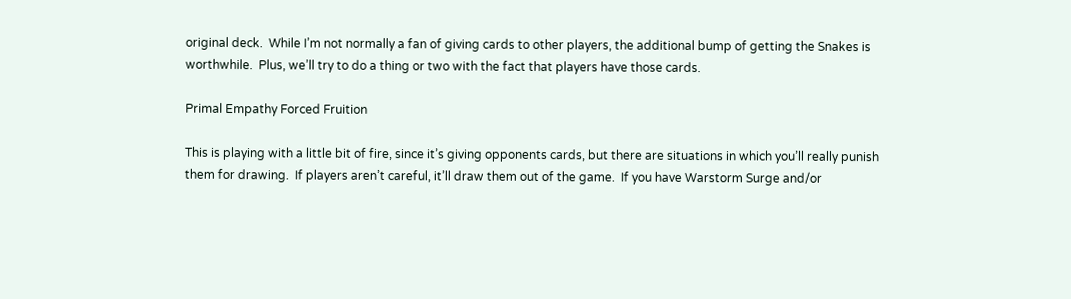original deck.  While I’m not normally a fan of giving cards to other players, the additional bump of getting the Snakes is worthwhile.  Plus, we’ll try to do a thing or two with the fact that players have those cards.

Primal Empathy Forced Fruition

This is playing with a little bit of fire, since it’s giving opponents cards, but there are situations in which you’ll really punish them for drawing.  If players aren’t careful, it’ll draw them out of the game.  If you have Warstorm Surge and/or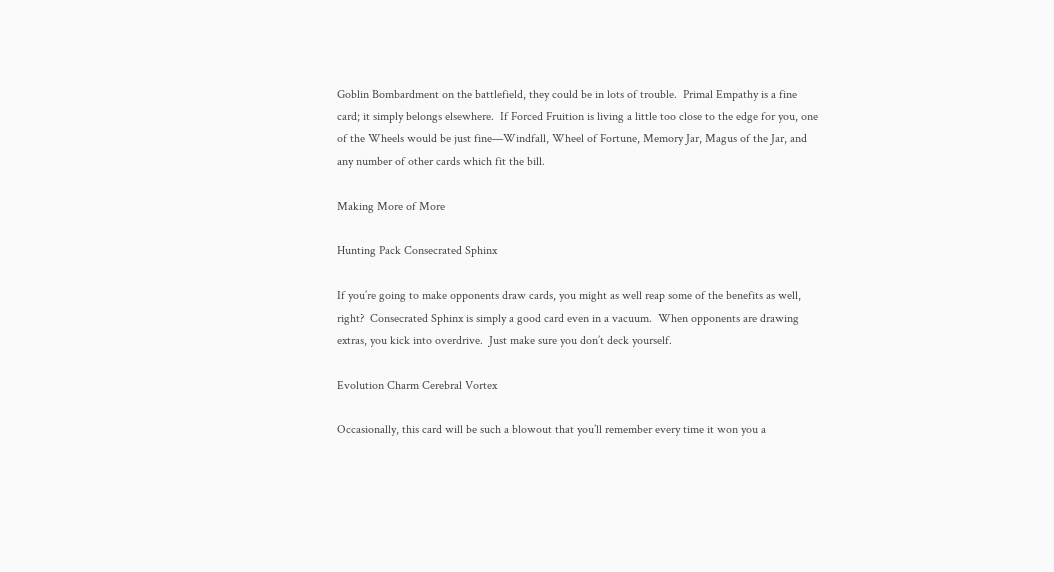Goblin Bombardment on the battlefield, they could be in lots of trouble.  Primal Empathy is a fine card; it simply belongs elsewhere.  If Forced Fruition is living a little too close to the edge for you, one of the Wheels would be just fine—Windfall, Wheel of Fortune, Memory Jar, Magus of the Jar, and any number of other cards which fit the bill.

Making More of More

Hunting Pack Consecrated Sphinx

If you’re going to make opponents draw cards, you might as well reap some of the benefits as well, right?  Consecrated Sphinx is simply a good card even in a vacuum.  When opponents are drawing extras, you kick into overdrive.  Just make sure you don’t deck yourself.

Evolution Charm Cerebral Vortex

Occasionally, this card will be such a blowout that you’ll remember every time it won you a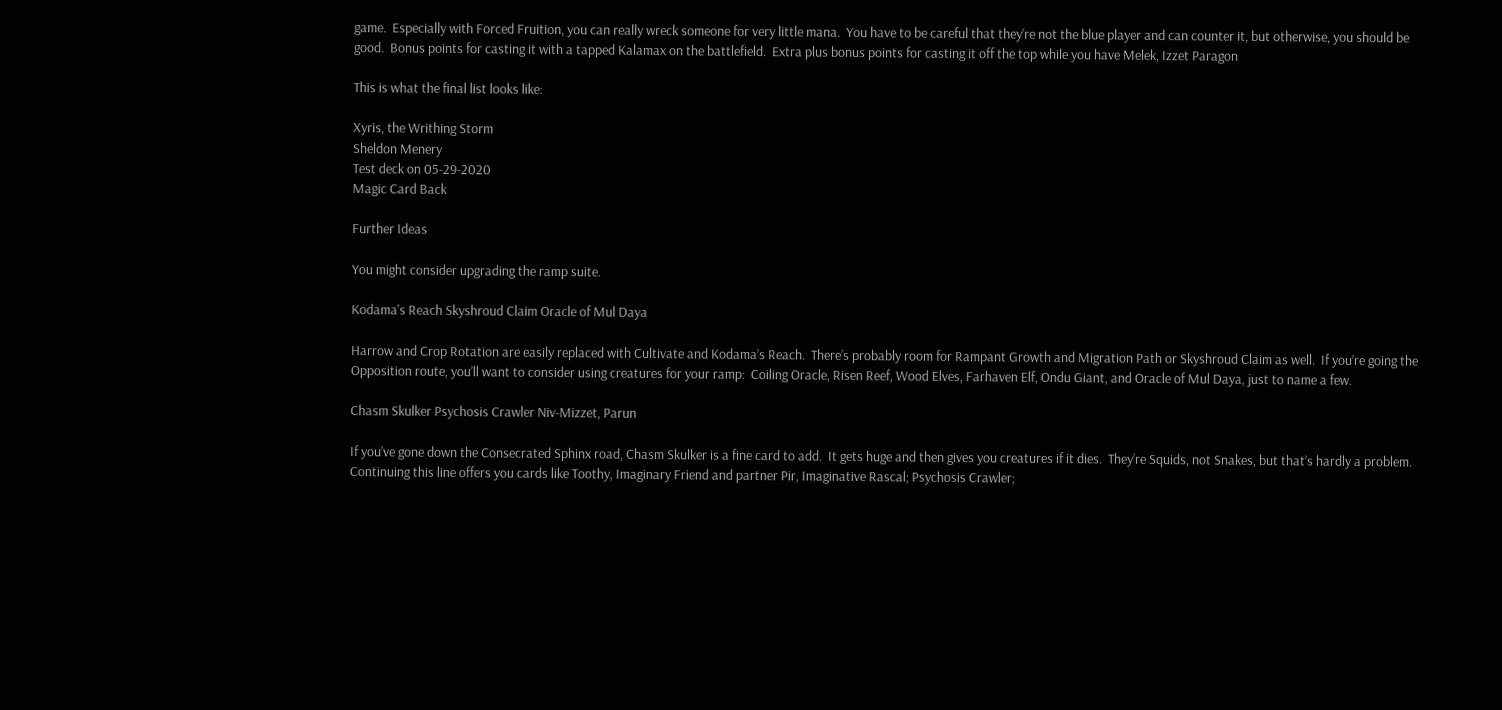game.  Especially with Forced Fruition, you can really wreck someone for very little mana.  You have to be careful that they’re not the blue player and can counter it, but otherwise, you should be good.  Bonus points for casting it with a tapped Kalamax on the battlefield.  Extra plus bonus points for casting it off the top while you have Melek, Izzet Paragon

This is what the final list looks like:

Xyris, the Writhing Storm
Sheldon Menery
Test deck on 05-29-2020
Magic Card Back

Further Ideas

You might consider upgrading the ramp suite.

Kodama's Reach Skyshroud Claim Oracle of Mul Daya

Harrow and Crop Rotation are easily replaced with Cultivate and Kodama’s Reach.  There’s probably room for Rampant Growth and Migration Path or Skyshroud Claim as well.  If you’re going the Opposition route, you’ll want to consider using creatures for your ramp:  Coiling Oracle, Risen Reef, Wood Elves, Farhaven Elf, Ondu Giant, and Oracle of Mul Daya, just to name a few.

Chasm Skulker Psychosis Crawler Niv-Mizzet, Parun

If you’ve gone down the Consecrated Sphinx road, Chasm Skulker is a fine card to add.  It gets huge and then gives you creatures if it dies.  They’re Squids, not Snakes, but that’s hardly a problem.  Continuing this line offers you cards like Toothy, Imaginary Friend and partner Pir, Imaginative Rascal; Psychosis Crawler;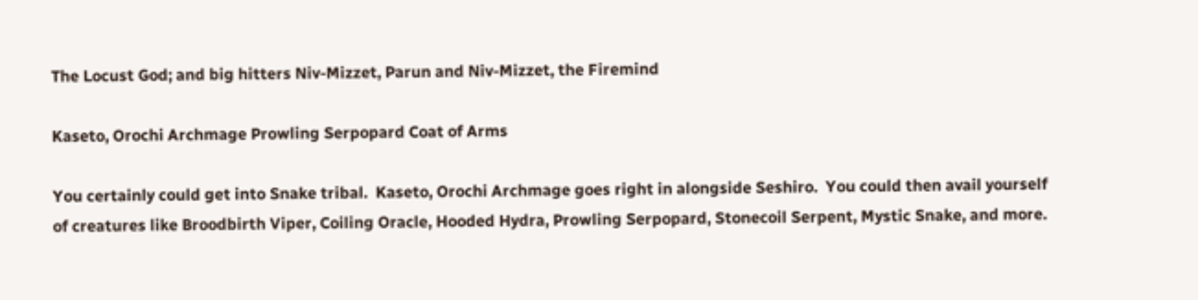The Locust God; and big hitters Niv-Mizzet, Parun and Niv-Mizzet, the Firemind

Kaseto, Orochi Archmage Prowling Serpopard Coat of Arms

You certainly could get into Snake tribal.  Kaseto, Orochi Archmage goes right in alongside Seshiro.  You could then avail yourself of creatures like Broodbirth Viper, Coiling Oracle, Hooded Hydra, Prowling Serpopard, Stonecoil Serpent, Mystic Snake, and more.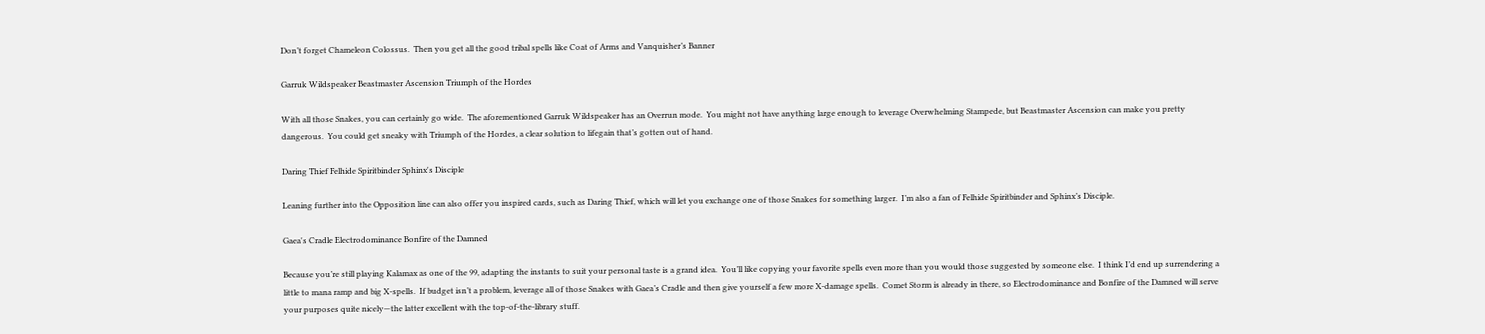Don’t forget Chameleon Colossus.  Then you get all the good tribal spells like Coat of Arms and Vanquisher’s Banner

Garruk Wildspeaker Beastmaster Ascension Triumph of the Hordes

With all those Snakes, you can certainly go wide.  The aforementioned Garruk Wildspeaker has an Overrun mode.  You might not have anything large enough to leverage Overwhelming Stampede, but Beastmaster Ascension can make you pretty dangerous.  You could get sneaky with Triumph of the Hordes, a clear solution to lifegain that’s gotten out of hand.

Daring Thief Felhide Spiritbinder Sphinx's Disciple

Leaning further into the Opposition line can also offer you inspired cards, such as Daring Thief, which will let you exchange one of those Snakes for something larger.  I’m also a fan of Felhide Spiritbinder and Sphinx’s Disciple.

Gaea's Cradle Electrodominance Bonfire of the Damned

Because you’re still playing Kalamax as one of the 99, adapting the instants to suit your personal taste is a grand idea.  You’ll like copying your favorite spells even more than you would those suggested by someone else.  I think I’d end up surrendering a little to mana ramp and big X-spells.  If budget isn’t a problem, leverage all of those Snakes with Gaea’s Cradle and then give yourself a few more X-damage spells.  Comet Storm is already in there, so Electrodominance and Bonfire of the Damned will serve your purposes quite nicely—the latter excellent with the top-of-the-library stuff.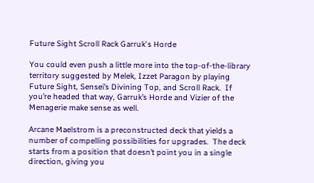Future Sight Scroll Rack Garruk's Horde

You could even push a little more into the top-of-the-library territory suggested by Melek, Izzet Paragon by playing Future Sight, Sensei’s Divining Top, and Scroll Rack.  If you’re headed that way, Garruk’s Horde and Vizier of the Menagerie make sense as well.

Arcane Maelstrom is a preconstructed deck that yields a number of compelling possibilities for upgrades.  The deck starts from a position that doesn’t point you in a single direction, giving you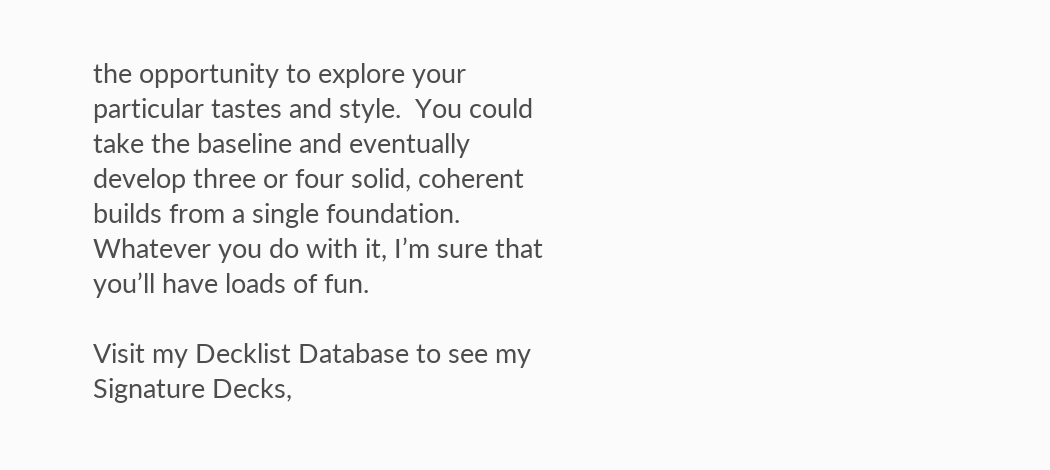the opportunity to explore your particular tastes and style.  You could take the baseline and eventually develop three or four solid, coherent builds from a single foundation.  Whatever you do with it, I’m sure that you’ll have loads of fun.

Visit my Decklist Database to see my Signature Decks,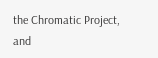the Chromatic Project, and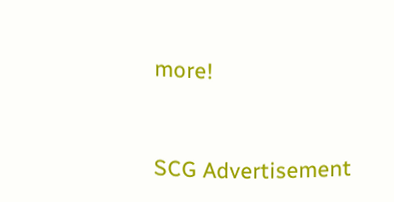more!


SCG Advertisement